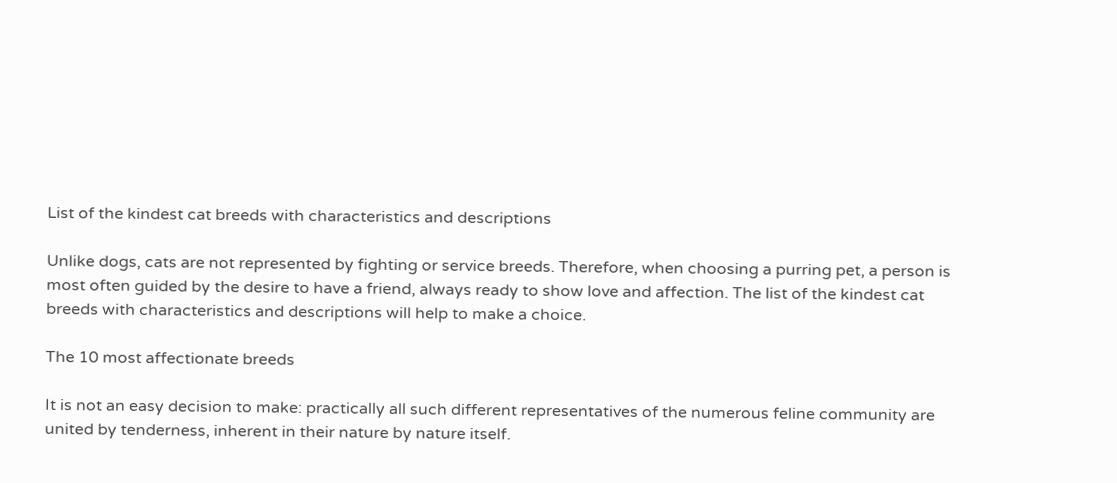List of the kindest cat breeds with characteristics and descriptions

Unlike dogs, cats are not represented by fighting or service breeds. Therefore, when choosing a purring pet, a person is most often guided by the desire to have a friend, always ready to show love and affection. The list of the kindest cat breeds with characteristics and descriptions will help to make a choice.

The 10 most affectionate breeds

It is not an easy decision to make: practically all such different representatives of the numerous feline community are united by tenderness, inherent in their nature by nature itself.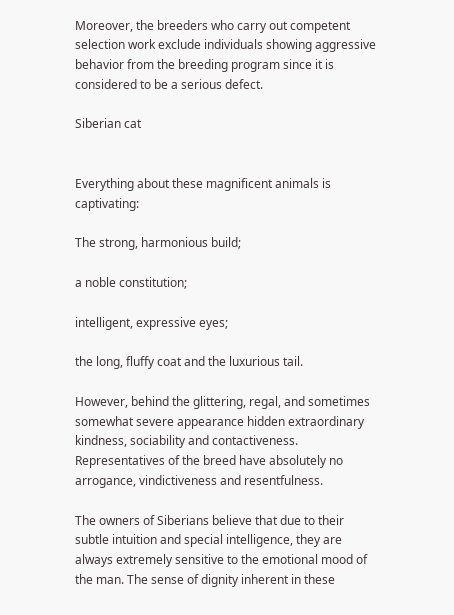Moreover, the breeders who carry out competent selection work exclude individuals showing aggressive behavior from the breeding program since it is considered to be a serious defect.

Siberian cat


Everything about these magnificent animals is captivating:

The strong, harmonious build;

a noble constitution;

intelligent, expressive eyes;

the long, fluffy coat and the luxurious tail.

However, behind the glittering, regal, and sometimes somewhat severe appearance hidden extraordinary kindness, sociability and contactiveness. Representatives of the breed have absolutely no arrogance, vindictiveness and resentfulness.

The owners of Siberians believe that due to their subtle intuition and special intelligence, they are always extremely sensitive to the emotional mood of the man. The sense of dignity inherent in these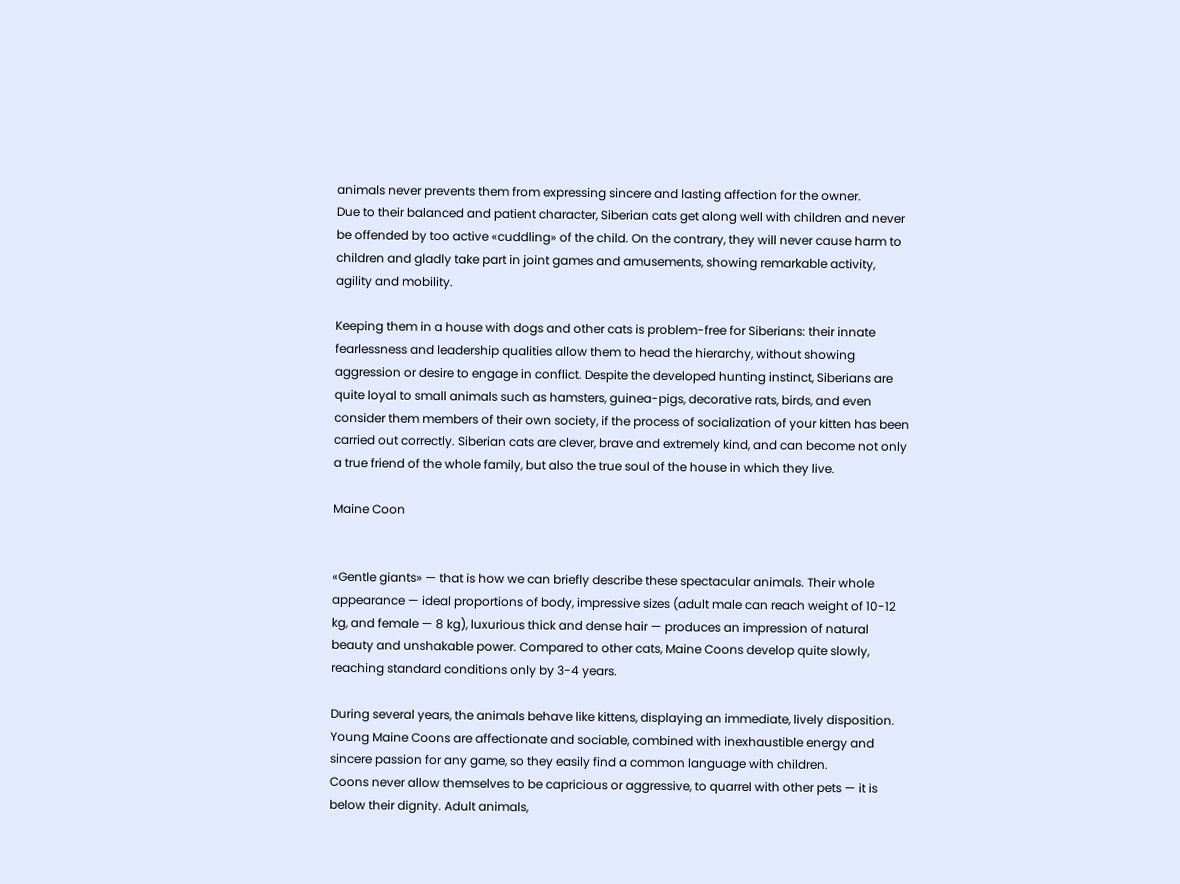animals never prevents them from expressing sincere and lasting affection for the owner.
Due to their balanced and patient character, Siberian cats get along well with children and never be offended by too active «cuddling» of the child. On the contrary, they will never cause harm to children and gladly take part in joint games and amusements, showing remarkable activity, agility and mobility.

Keeping them in a house with dogs and other cats is problem-free for Siberians: their innate fearlessness and leadership qualities allow them to head the hierarchy, without showing aggression or desire to engage in conflict. Despite the developed hunting instinct, Siberians are quite loyal to small animals such as hamsters, guinea-pigs, decorative rats, birds, and even consider them members of their own society, if the process of socialization of your kitten has been carried out correctly. Siberian cats are clever, brave and extremely kind, and can become not only a true friend of the whole family, but also the true soul of the house in which they live.

Maine Coon


«Gentle giants» — that is how we can briefly describe these spectacular animals. Their whole appearance — ideal proportions of body, impressive sizes (adult male can reach weight of 10-12 kg, and female — 8 kg), luxurious thick and dense hair — produces an impression of natural beauty and unshakable power. Compared to other cats, Maine Coons develop quite slowly, reaching standard conditions only by 3-4 years.

During several years, the animals behave like kittens, displaying an immediate, lively disposition. Young Maine Coons are affectionate and sociable, combined with inexhaustible energy and sincere passion for any game, so they easily find a common language with children.
Coons never allow themselves to be capricious or aggressive, to quarrel with other pets — it is below their dignity. Adult animals,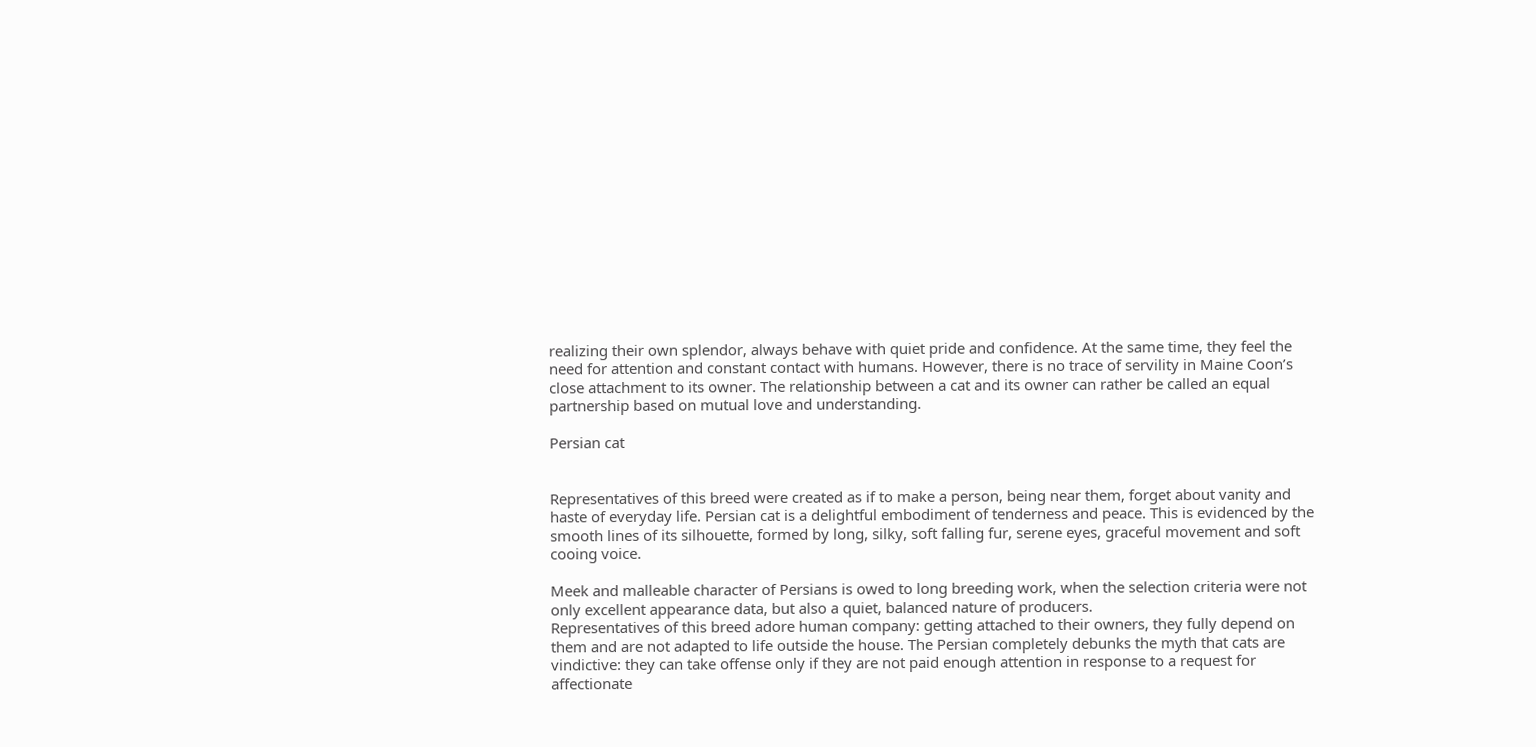realizing their own splendor, always behave with quiet pride and confidence. At the same time, they feel the need for attention and constant contact with humans. However, there is no trace of servility in Maine Coon’s close attachment to its owner. The relationship between a cat and its owner can rather be called an equal partnership based on mutual love and understanding.

Persian cat


Representatives of this breed were created as if to make a person, being near them, forget about vanity and haste of everyday life. Persian cat is a delightful embodiment of tenderness and peace. This is evidenced by the smooth lines of its silhouette, formed by long, silky, soft falling fur, serene eyes, graceful movement and soft cooing voice.

Meek and malleable character of Persians is owed to long breeding work, when the selection criteria were not only excellent appearance data, but also a quiet, balanced nature of producers.
Representatives of this breed adore human company: getting attached to their owners, they fully depend on them and are not adapted to life outside the house. The Persian completely debunks the myth that cats are vindictive: they can take offense only if they are not paid enough attention in response to a request for affectionate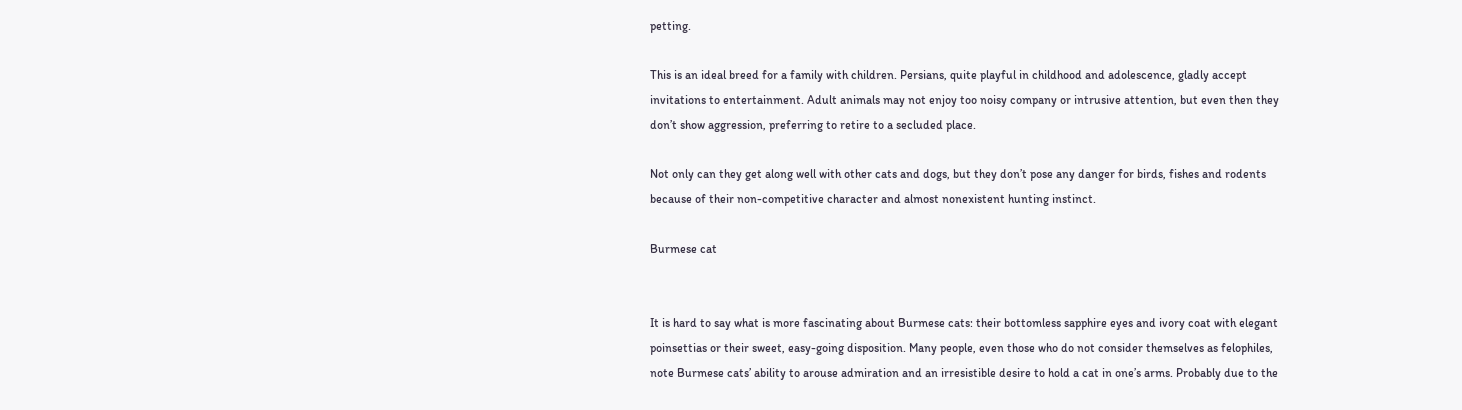petting.

This is an ideal breed for a family with children. Persians, quite playful in childhood and adolescence, gladly accept invitations to entertainment. Adult animals may not enjoy too noisy company or intrusive attention, but even then they don’t show aggression, preferring to retire to a secluded place.

Not only can they get along well with other cats and dogs, but they don’t pose any danger for birds, fishes and rodents because of their non-competitive character and almost nonexistent hunting instinct.

Burmese cat


It is hard to say what is more fascinating about Burmese cats: their bottomless sapphire eyes and ivory coat with elegant poinsettias or their sweet, easy-going disposition. Many people, even those who do not consider themselves as felophiles, note Burmese cats’ ability to arouse admiration and an irresistible desire to hold a cat in one’s arms. Probably due to the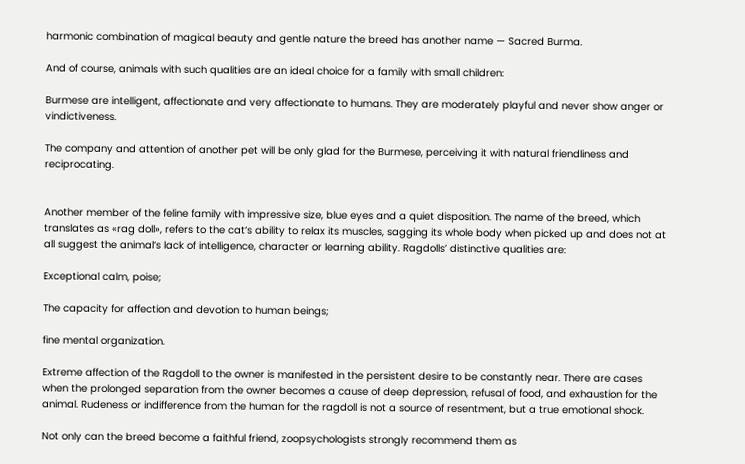harmonic combination of magical beauty and gentle nature the breed has another name — Sacred Burma.

And of course, animals with such qualities are an ideal choice for a family with small children:

Burmese are intelligent, affectionate and very affectionate to humans. They are moderately playful and never show anger or vindictiveness.

The company and attention of another pet will be only glad for the Burmese, perceiving it with natural friendliness and reciprocating.


Another member of the feline family with impressive size, blue eyes and a quiet disposition. The name of the breed, which translates as «rag doll», refers to the cat’s ability to relax its muscles, sagging its whole body when picked up and does not at all suggest the animal’s lack of intelligence, character or learning ability. Ragdolls’ distinctive qualities are:

Exceptional calm, poise;

The capacity for affection and devotion to human beings;

fine mental organization.

Extreme affection of the Ragdoll to the owner is manifested in the persistent desire to be constantly near. There are cases when the prolonged separation from the owner becomes a cause of deep depression, refusal of food, and exhaustion for the animal. Rudeness or indifference from the human for the ragdoll is not a source of resentment, but a true emotional shock.

Not only can the breed become a faithful friend, zoopsychologists strongly recommend them as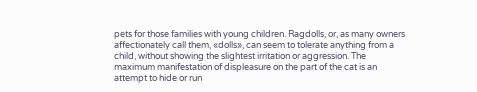pets for those families with young children. Ragdolls, or, as many owners affectionately call them, «dolls», can seem to tolerate anything from a child, without showing the slightest irritation or aggression. The maximum manifestation of displeasure on the part of the cat is an attempt to hide or run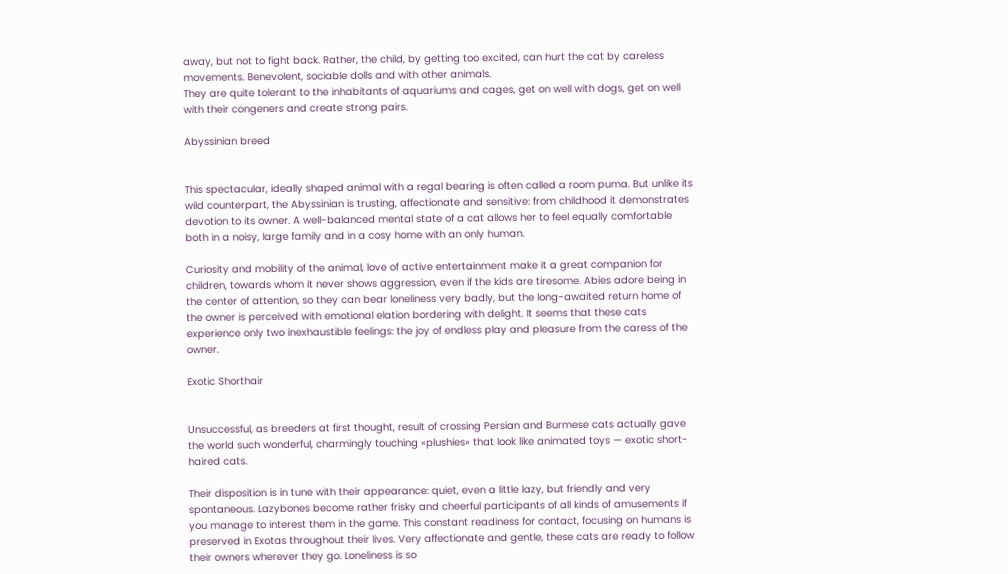away, but not to fight back. Rather, the child, by getting too excited, can hurt the cat by careless movements. Benevolent, sociable dolls and with other animals.
They are quite tolerant to the inhabitants of aquariums and cages, get on well with dogs, get on well with their congeners and create strong pairs.

Abyssinian breed


This spectacular, ideally shaped animal with a regal bearing is often called a room puma. But unlike its wild counterpart, the Abyssinian is trusting, affectionate and sensitive: from childhood it demonstrates devotion to its owner. A well-balanced mental state of a cat allows her to feel equally comfortable both in a noisy, large family and in a cosy home with an only human.

Curiosity and mobility of the animal, love of active entertainment make it a great companion for children, towards whom it never shows aggression, even if the kids are tiresome. Abies adore being in the center of attention, so they can bear loneliness very badly, but the long-awaited return home of the owner is perceived with emotional elation bordering with delight. It seems that these cats experience only two inexhaustible feelings: the joy of endless play and pleasure from the caress of the owner.

Exotic Shorthair


Unsuccessful, as breeders at first thought, result of crossing Persian and Burmese cats actually gave the world such wonderful, charmingly touching «plushies» that look like animated toys — exotic short-haired cats.

Their disposition is in tune with their appearance: quiet, even a little lazy, but friendly and very spontaneous. Lazybones become rather frisky and cheerful participants of all kinds of amusements if you manage to interest them in the game. This constant readiness for contact, focusing on humans is preserved in Exotas throughout their lives. Very affectionate and gentle, these cats are ready to follow their owners wherever they go. Loneliness is so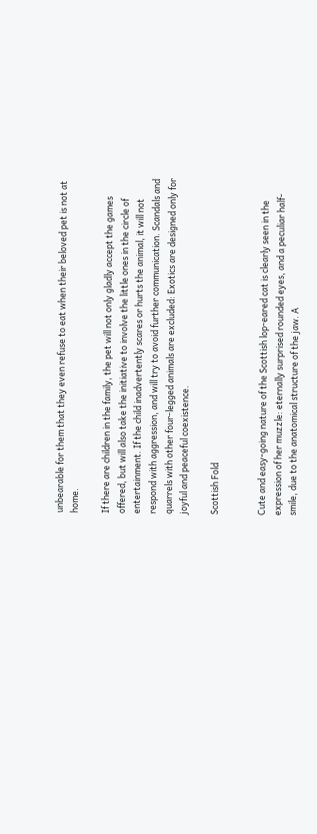unbearable for them that they even refuse to eat when their beloved pet is not at home.

If there are children in the family, the pet will not only gladly accept the games offered, but will also take the initiative to involve the little ones in the circle of entertainment. If the child inadvertently scares or hurts the animal, it will not respond with aggression, and will try to avoid further communication. Scandals and quarrels with other four-legged animals are excluded: Exotics are designed only for joyful and peaceful coexistence.

Scottish Fold


Cute and easy-going nature of the Scottish lop-eared cat is clearly seen in the expression of her muzzle: eternally surprised rounded eyes, and a peculiar half-smile, due to the anatomical structure of the jaw. A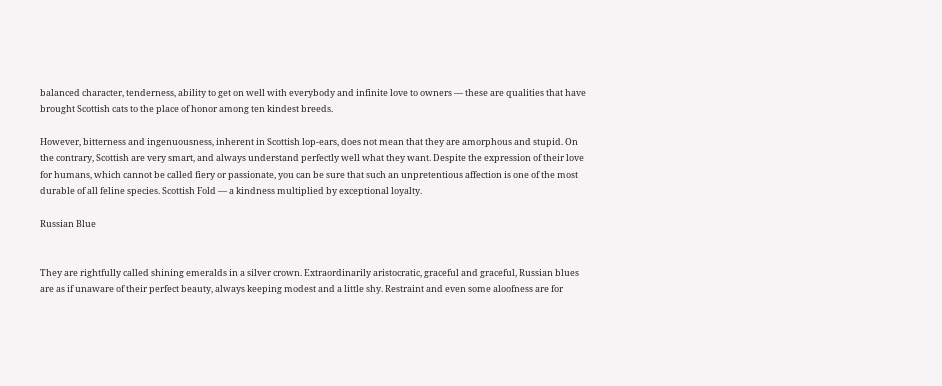balanced character, tenderness, ability to get on well with everybody and infinite love to owners — these are qualities that have brought Scottish cats to the place of honor among ten kindest breeds.

However, bitterness and ingenuousness, inherent in Scottish lop-ears, does not mean that they are amorphous and stupid. On the contrary, Scottish are very smart, and always understand perfectly well what they want. Despite the expression of their love for humans, which cannot be called fiery or passionate, you can be sure that such an unpretentious affection is one of the most durable of all feline species. Scottish Fold — a kindness multiplied by exceptional loyalty.

Russian Blue


They are rightfully called shining emeralds in a silver crown. Extraordinarily aristocratic, graceful and graceful, Russian blues are as if unaware of their perfect beauty, always keeping modest and a little shy. Restraint and even some aloofness are for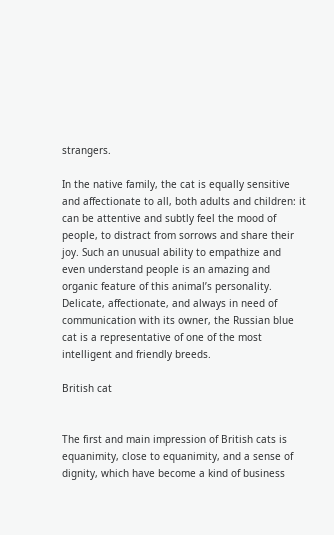strangers.

In the native family, the cat is equally sensitive and affectionate to all, both adults and children: it can be attentive and subtly feel the mood of people, to distract from sorrows and share their joy. Such an unusual ability to empathize and even understand people is an amazing and organic feature of this animal’s personality. Delicate, affectionate, and always in need of communication with its owner, the Russian blue cat is a representative of one of the most intelligent and friendly breeds.

British cat


The first and main impression of British cats is equanimity, close to equanimity, and a sense of dignity, which have become a kind of business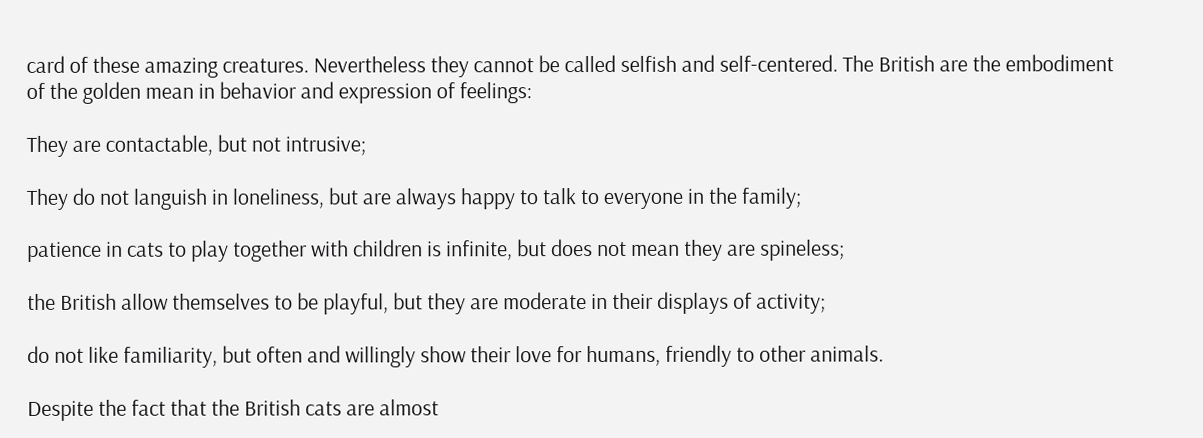card of these amazing creatures. Nevertheless they cannot be called selfish and self-centered. The British are the embodiment of the golden mean in behavior and expression of feelings:

They are contactable, but not intrusive;

They do not languish in loneliness, but are always happy to talk to everyone in the family;

patience in cats to play together with children is infinite, but does not mean they are spineless;

the British allow themselves to be playful, but they are moderate in their displays of activity;

do not like familiarity, but often and willingly show their love for humans, friendly to other animals.

Despite the fact that the British cats are almost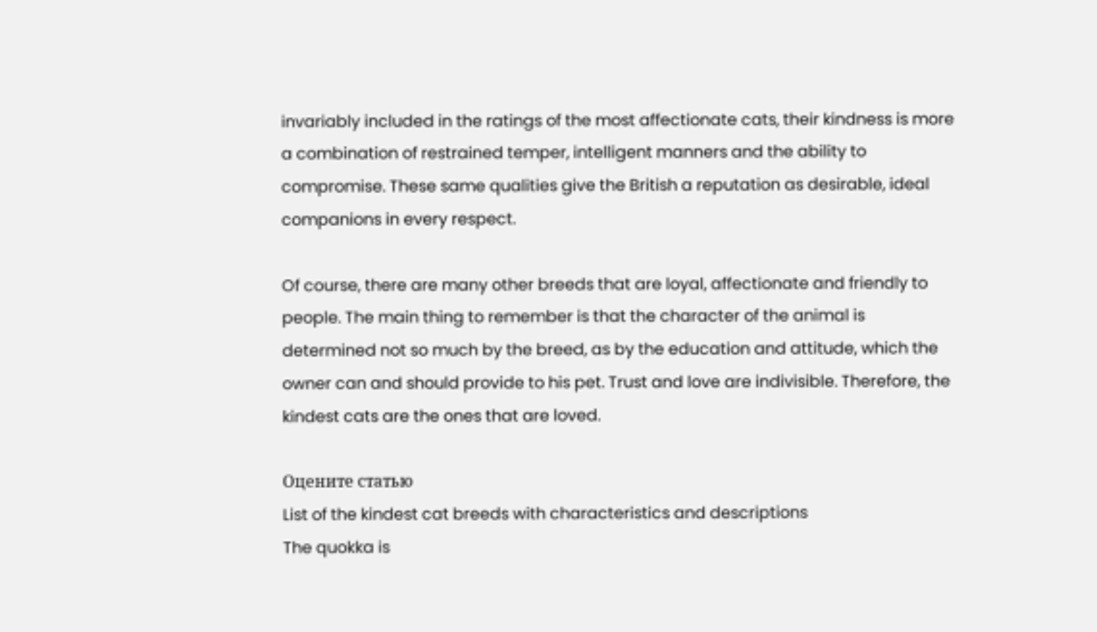invariably included in the ratings of the most affectionate cats, their kindness is more a combination of restrained temper, intelligent manners and the ability to compromise. These same qualities give the British a reputation as desirable, ideal companions in every respect.

Of course, there are many other breeds that are loyal, affectionate and friendly to people. The main thing to remember is that the character of the animal is determined not so much by the breed, as by the education and attitude, which the owner can and should provide to his pet. Trust and love are indivisible. Therefore, the kindest cats are the ones that are loved.

Оцените статью
List of the kindest cat breeds with characteristics and descriptions
The quokka is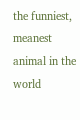the funniest, meanest animal in the world